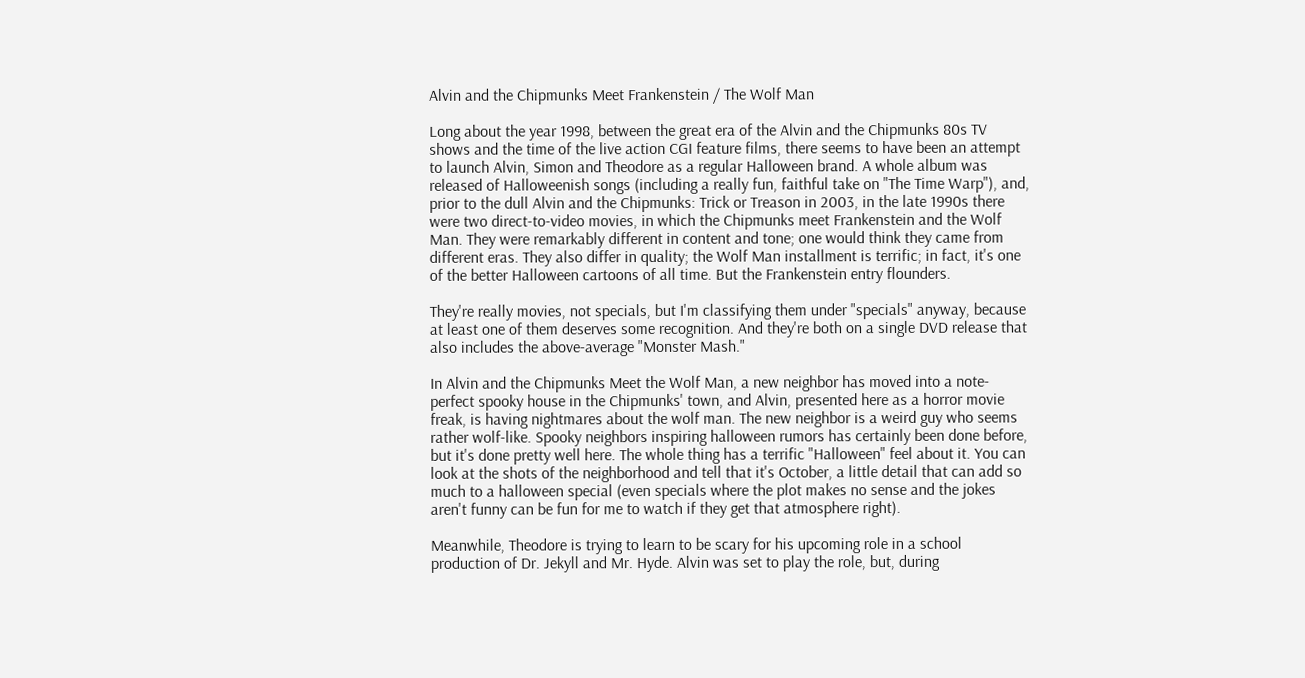Alvin and the Chipmunks Meet Frankenstein / The Wolf Man

Long about the year 1998, between the great era of the Alvin and the Chipmunks 80s TV shows and the time of the live action CGI feature films, there seems to have been an attempt to launch Alvin, Simon and Theodore as a regular Halloween brand. A whole album was released of Halloweenish songs (including a really fun, faithful take on "The Time Warp"), and, prior to the dull Alvin and the Chipmunks: Trick or Treason in 2003, in the late 1990s there were two direct-to-video movies, in which the Chipmunks meet Frankenstein and the Wolf Man. They were remarkably different in content and tone; one would think they came from different eras. They also differ in quality; the Wolf Man installment is terrific; in fact, it's one of the better Halloween cartoons of all time. But the Frankenstein entry flounders.

They're really movies, not specials, but I'm classifying them under "specials" anyway, because at least one of them deserves some recognition. And they're both on a single DVD release that also includes the above-average "Monster Mash."

In Alvin and the Chipmunks Meet the Wolf Man, a new neighbor has moved into a note-perfect spooky house in the Chipmunks' town, and Alvin, presented here as a horror movie freak, is having nightmares about the wolf man. The new neighbor is a weird guy who seems rather wolf-like. Spooky neighbors inspiring halloween rumors has certainly been done before, but it's done pretty well here. The whole thing has a terrific "Halloween" feel about it. You can look at the shots of the neighborhood and tell that it's October, a little detail that can add so much to a halloween special (even specials where the plot makes no sense and the jokes aren't funny can be fun for me to watch if they get that atmosphere right).

Meanwhile, Theodore is trying to learn to be scary for his upcoming role in a school production of Dr. Jekyll and Mr. Hyde. Alvin was set to play the role, but, during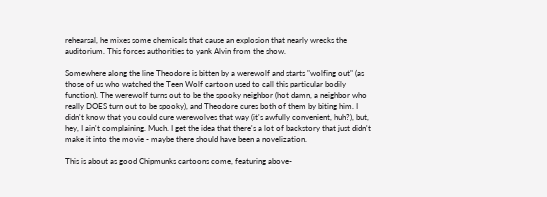rehearsal, he mixes some chemicals that cause an explosion that nearly wrecks the auditorium. This forces authorities to yank Alvin from the show.

Somewhere along the line Theodore is bitten by a werewolf and starts "wolfing out" (as those of us who watched the Teen Wolf cartoon used to call this particular bodily function). The werewolf turns out to be the spooky neighbor (hot damn, a neighbor who really DOES turn out to be spooky), and Theodore cures both of them by biting him. I didn't know that you could cure werewolves that way (it's awfully convenient, huh?), but, hey, I ain't complaining. Much. I get the idea that there's a lot of backstory that just didn't make it into the movie - maybe there should have been a novelization.

This is about as good Chipmunks cartoons come, featuring above-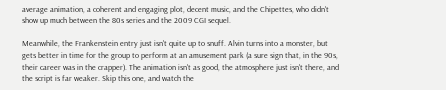average animation, a coherent and engaging plot, decent music, and the Chipettes, who didn't show up much between the 80s series and the 2009 CGI sequel.

Meanwhile, the Frankenstein entry just isn't quite up to snuff. Alvin turns into a monster, but gets better in time for the group to perform at an amusement park (a sure sign that, in the 90s, their career was in the crapper). The animation isn't as good, the atmosphere just isn't there, and the script is far weaker. Skip this one, and watch the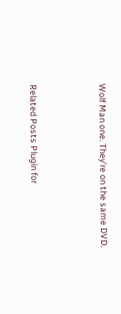Wolf Man one. They're on the same DVD.



Related Posts Plugin for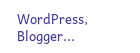WordPress, Blogger...